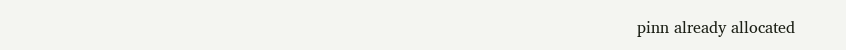pinn already allocated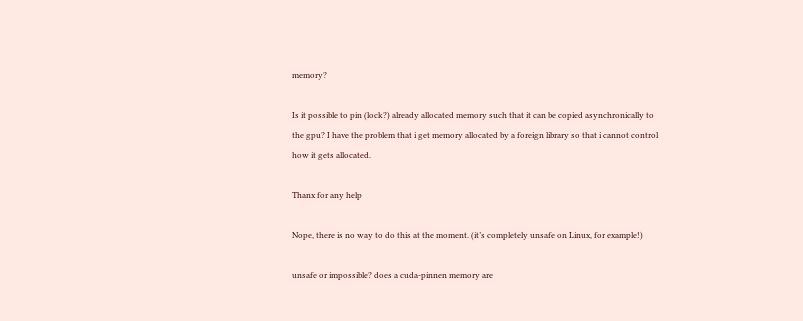memory?

Is it possible to pin (lock?) already allocated memory such that it can be copied asynchronically to the gpu? I have the problem that i get memory allocated by a foreign library so that i cannot control how it gets allocated.

Thanx for any help

Nope, there is no way to do this at the moment. (it’s completely unsafe on Linux, for example!)

unsafe or impossible? does a cuda-pinnen memory are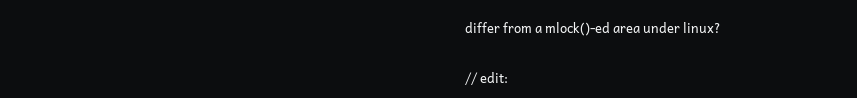differ from a mlock()-ed area under linux?

// edit: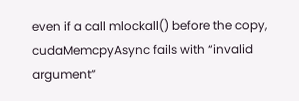even if a call mlockall() before the copy, cudaMemcpyAsync fails with “invalid argument”